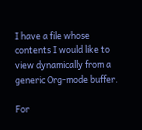I have a file whose contents I would like to view dynamically from a generic Org-mode buffer.

For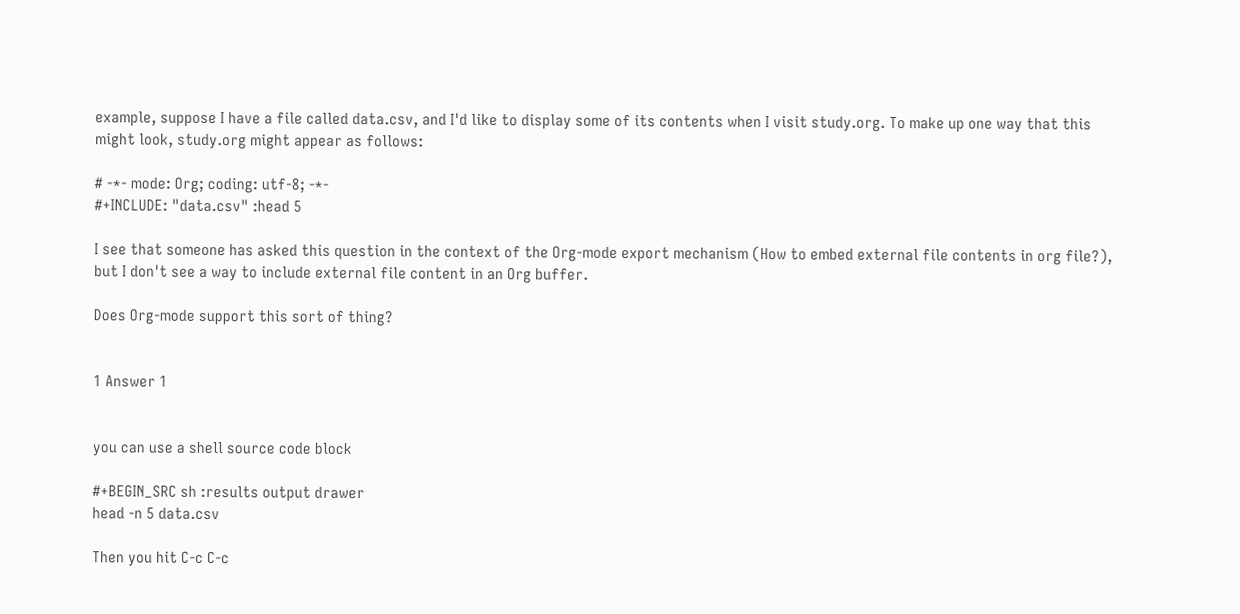example, suppose I have a file called data.csv, and I'd like to display some of its contents when I visit study.org. To make up one way that this might look, study.org might appear as follows:

# -*- mode: Org; coding: utf-8; -*-
#+INCLUDE: "data.csv" :head 5

I see that someone has asked this question in the context of the Org-mode export mechanism (How to embed external file contents in org file?), but I don't see a way to include external file content in an Org buffer.

Does Org-mode support this sort of thing?


1 Answer 1


you can use a shell source code block

#+BEGIN_SRC sh :results output drawer
head -n 5 data.csv

Then you hit C-c C-c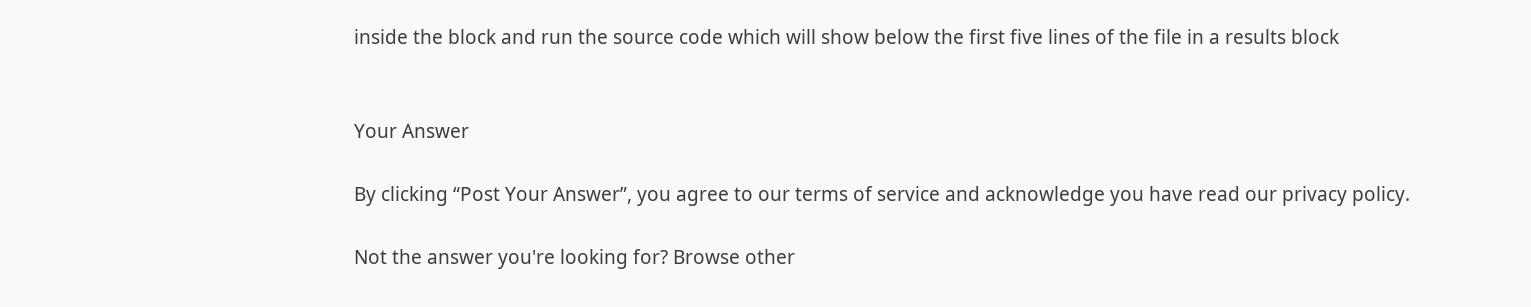inside the block and run the source code which will show below the first five lines of the file in a results block


Your Answer

By clicking “Post Your Answer”, you agree to our terms of service and acknowledge you have read our privacy policy.

Not the answer you're looking for? Browse other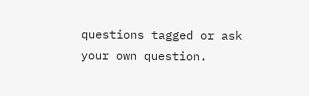questions tagged or ask your own question.